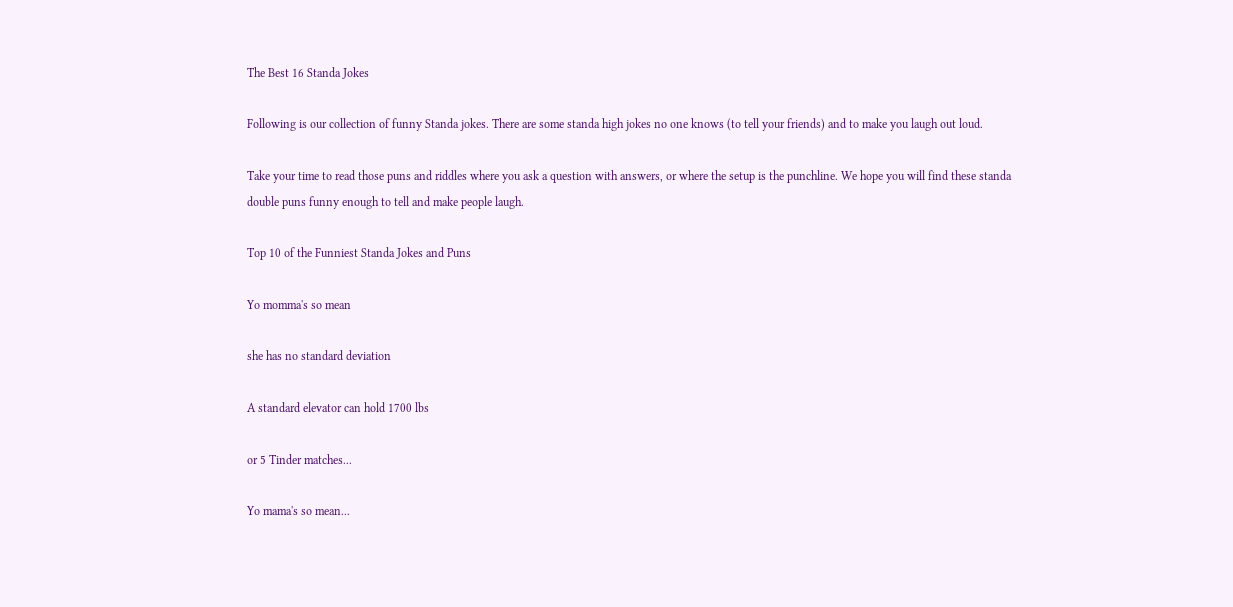The Best 16 Standa Jokes

Following is our collection of funny Standa jokes. There are some standa high jokes no one knows (to tell your friends) and to make you laugh out loud.

Take your time to read those puns and riddles where you ask a question with answers, or where the setup is the punchline. We hope you will find these standa double puns funny enough to tell and make people laugh.

Top 10 of the Funniest Standa Jokes and Puns

Yo momma's so mean

she has no standard deviation

A standard elevator can hold 1700 lbs

or 5 Tinder matches...

Yo mama's so mean...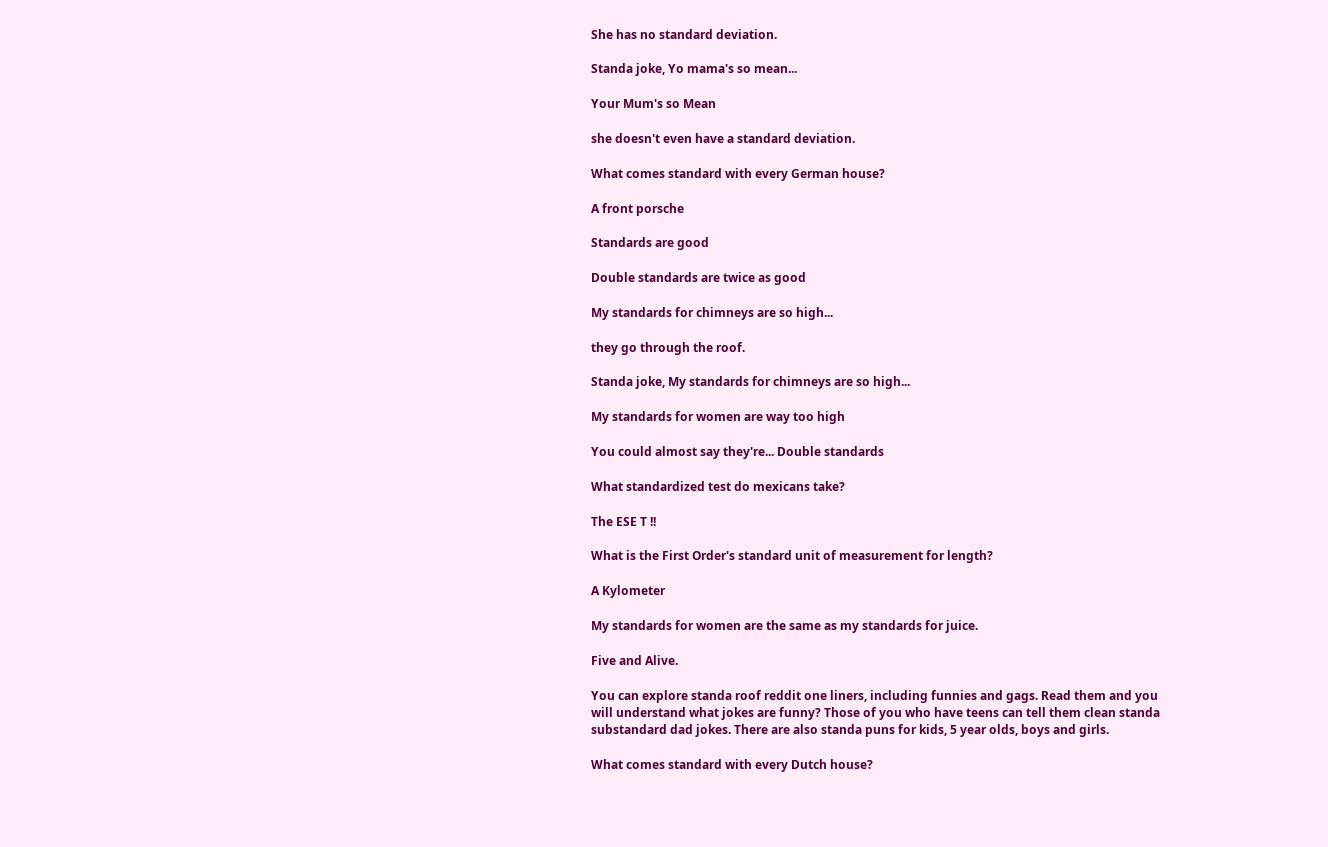She has no standard deviation.

Standa joke, Yo mama's so mean...

Your Mum's so Mean

she doesn't even have a standard deviation.

What comes standard with every German house?

A front porsche

Standards are good

Double standards are twice as good

My standards for chimneys are so high...

they go through the roof.

Standa joke, My standards for chimneys are so high...

My standards for women are way too high

You could almost say they're... Double standards

What standardized test do mexicans take?

The ESE T !!

What is the First Order's standard unit of measurement for length?

A Kylometer

My standards for women are the same as my standards for juice.

Five and Alive.

You can explore standa roof reddit one liners, including funnies and gags. Read them and you will understand what jokes are funny? Those of you who have teens can tell them clean standa substandard dad jokes. There are also standa puns for kids, 5 year olds, boys and girls.

What comes standard with every Dutch house?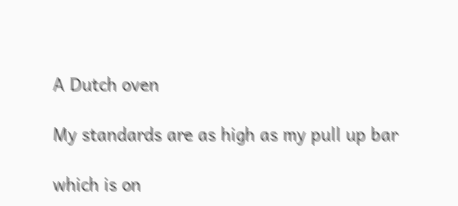A Dutch oven

My standards are as high as my pull up bar

which is on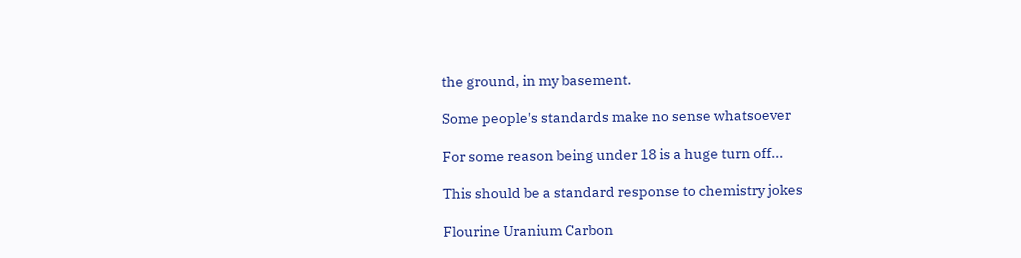the ground, in my basement.

Some people's standards make no sense whatsoever

For some reason being under 18 is a huge turn off...

This should be a standard response to chemistry jokes

Flourine Uranium Carbon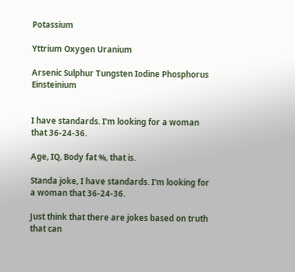Potassium

Yttrium Oxygen Uranium

Arsenic Sulphur Tungsten Iodine Phosphorus Einsteinium


I have standards. I'm looking for a woman that 36-24-36.

Age, IQ, Body fat %, that is.

Standa joke, I have standards. I'm looking for a woman that 36-24-36.

Just think that there are jokes based on truth that can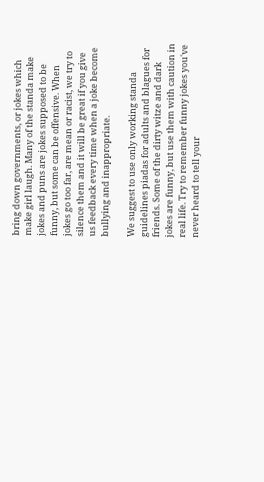bring down governments, or jokes which make girl laugh. Many of the standa make jokes and puns are jokes supposed to be funny, but some can be offensive. When jokes go too far, are mean or racist, we try to silence them and it will be great if you give us feedback every time when a joke become bullying and inappropriate.

We suggest to use only working standa guidelines piadas for adults and blagues for friends. Some of the dirty witze and dark jokes are funny, but use them with caution in real life. Try to remember funny jokes you've never heard to tell your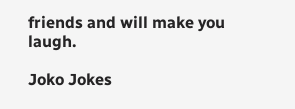friends and will make you laugh.

Joko Jokes